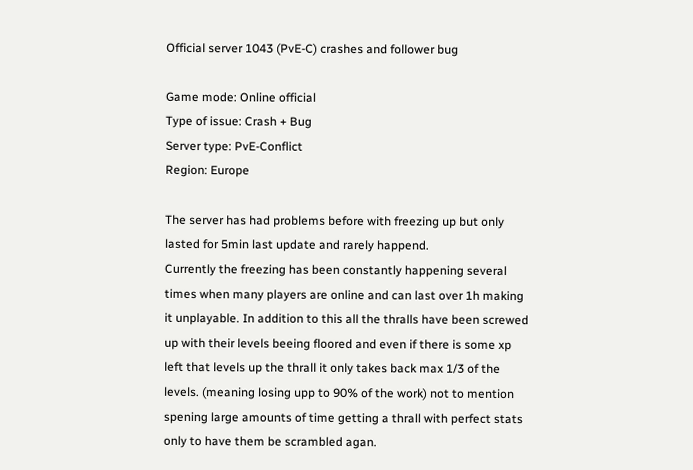Official server 1043 (PvE-C) crashes and follower bug

Game mode: Online official
Type of issue: Crash + Bug
Server type: PvE-Conflict
Region: Europe

The server has had problems before with freezing up but only lasted for 5min last update and rarely happend.
Currently the freezing has been constantly happening several times when many players are online and can last over 1h making it unplayable. In addition to this all the thralls have been screwed up with their levels beeing floored and even if there is some xp left that levels up the thrall it only takes back max 1/3 of the levels. (meaning losing upp to 90% of the work) not to mention spening large amounts of time getting a thrall with perfect stats only to have them be scrambled agan.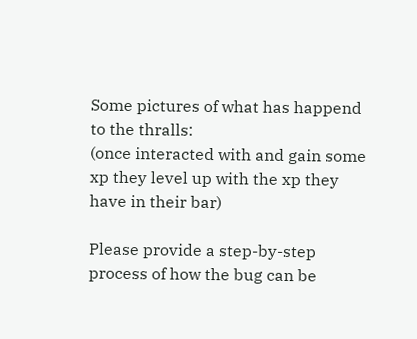Some pictures of what has happend to the thralls:
(once interacted with and gain some xp they level up with the xp they have in their bar)

Please provide a step-by-step process of how the bug can be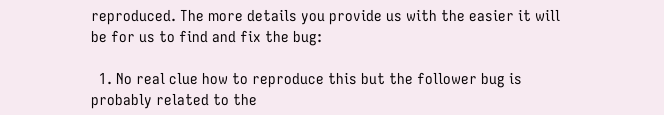reproduced. The more details you provide us with the easier it will be for us to find and fix the bug:

  1. No real clue how to reproduce this but the follower bug is probably related to the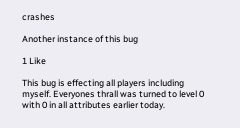crashes

Another instance of this bug

1 Like

This bug is effecting all players including myself. Everyones thrall was turned to level 0 with 0 in all attributes earlier today.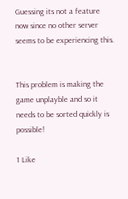Guessing its not a feature now since no other server seems to be experiencing this.


This problem is making the game unplayble and so it needs to be sorted quickly is possible!

1 Like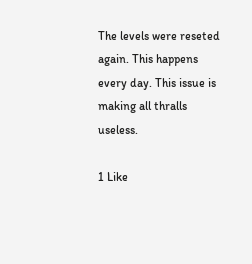The levels were reseted again. This happens every day. This issue is making all thralls useless.

1 Like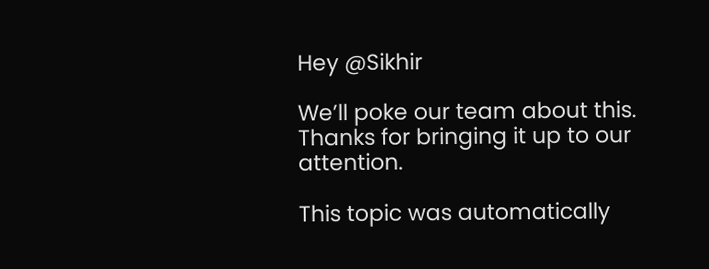Hey @Sikhir

We’ll poke our team about this.
Thanks for bringing it up to our attention.

This topic was automatically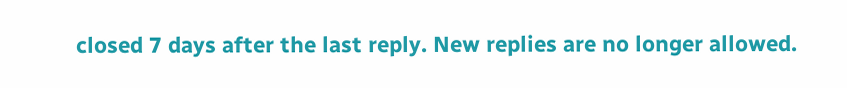closed 7 days after the last reply. New replies are no longer allowed.